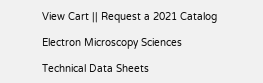View Cart || Request a 2021 Catalog

Electron Microscopy Sciences

Technical Data Sheets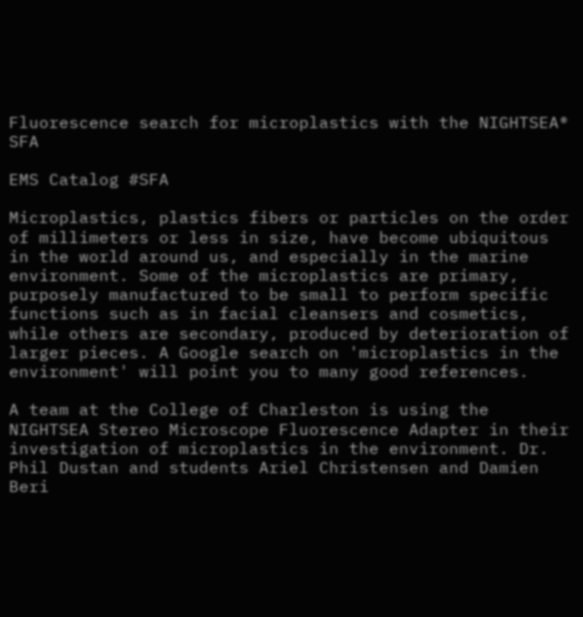Fluorescence search for microplastics with the NIGHTSEA® SFA

EMS Catalog #SFA

Microplastics, plastics fibers or particles on the order of millimeters or less in size, have become ubiquitous in the world around us, and especially in the marine environment. Some of the microplastics are primary, purposely manufactured to be small to perform specific functions such as in facial cleansers and cosmetics, while others are secondary, produced by deterioration of larger pieces. A Google search on 'microplastics in the environment' will point you to many good references.

A team at the College of Charleston is using the NIGHTSEA Stereo Microscope Fluorescence Adapter in their investigation of microplastics in the environment. Dr. Phil Dustan and students Ariel Christensen and Damien Beri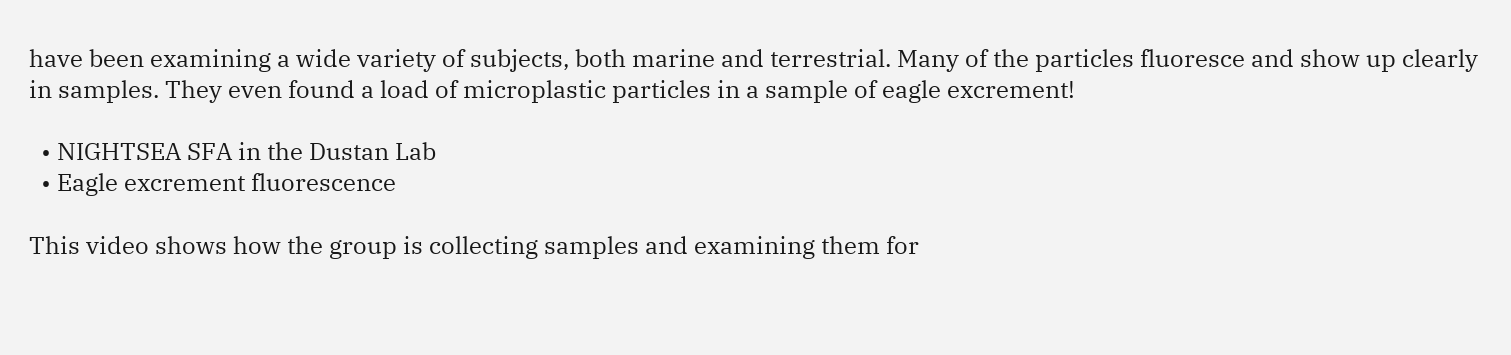have been examining a wide variety of subjects, both marine and terrestrial. Many of the particles fluoresce and show up clearly in samples. They even found a load of microplastic particles in a sample of eagle excrement!

  • NIGHTSEA SFA in the Dustan Lab
  • Eagle excrement fluorescence

This video shows how the group is collecting samples and examining them for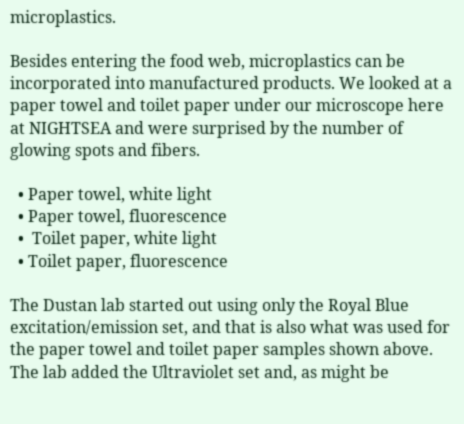microplastics.

Besides entering the food web, microplastics can be incorporated into manufactured products. We looked at a paper towel and toilet paper under our microscope here at NIGHTSEA and were surprised by the number of glowing spots and fibers.

  • Paper towel, white light
  • Paper towel, fluorescence
  •  Toilet paper, white light
  • Toilet paper, fluorescence

The Dustan lab started out using only the Royal Blue excitation/emission set, and that is also what was used for the paper towel and toilet paper samples shown above. The lab added the Ultraviolet set and, as might be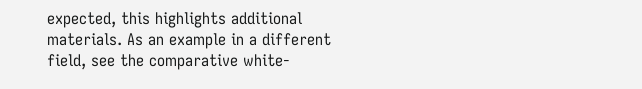expected, this highlights additional materials. As an example in a different field, see the comparative white-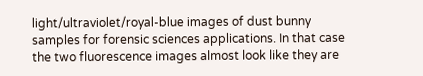light/ultraviolet/royal-blue images of dust bunny samples for forensic sciences applications. In that case the two fluorescence images almost look like they are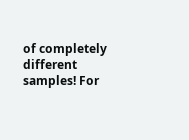of completely different samples! For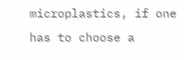microplastics, if one has to choose a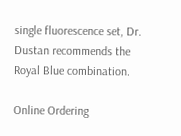single fluorescence set, Dr. Dustan recommends the Royal Blue combination.

Online Ordering